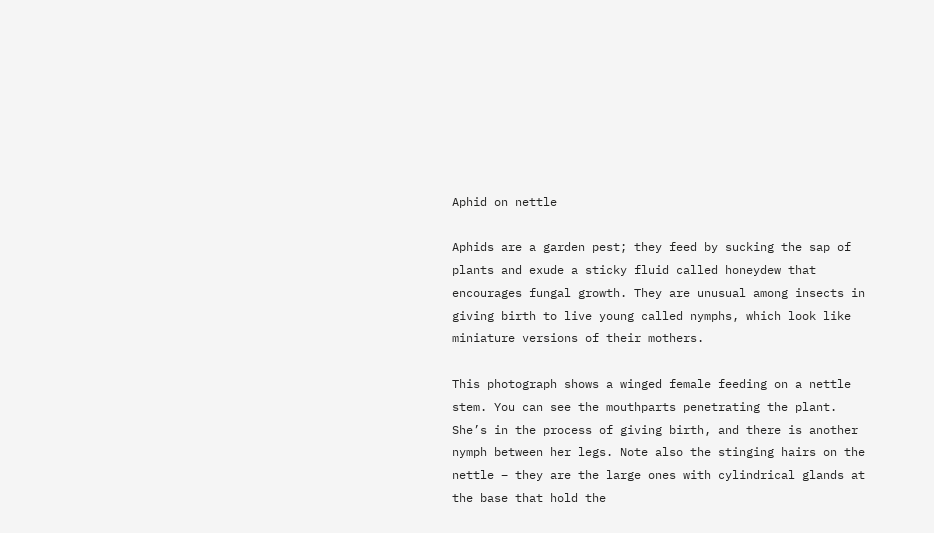Aphid on nettle

Aphids are a garden pest; they feed by sucking the sap of plants and exude a sticky fluid called honeydew that encourages fungal growth. They are unusual among insects in giving birth to live young called nymphs, which look like miniature versions of their mothers.

This photograph shows a winged female feeding on a nettle stem. You can see the mouthparts penetrating the plant. She’s in the process of giving birth, and there is another nymph between her legs. Note also the stinging hairs on the nettle – they are the large ones with cylindrical glands at the base that hold the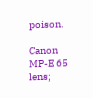poison.

Canon MP-E 65 lens;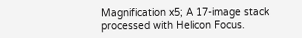Magnification x5; A 17-image stack processed with Helicon Focus.